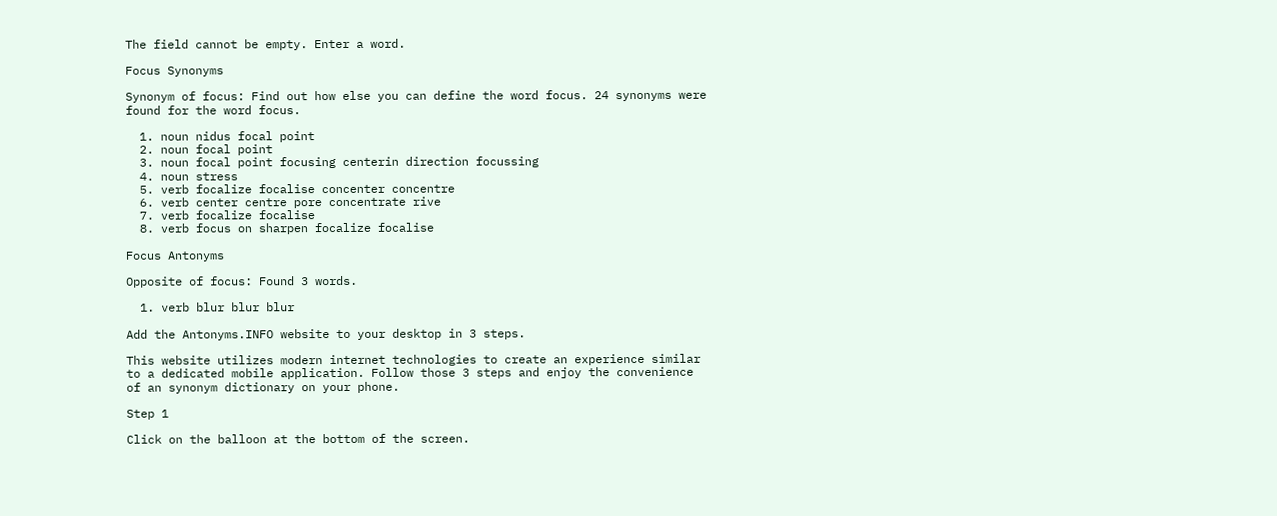The field cannot be empty. Enter a word.

Focus Synonyms

Synonym of focus: Find out how else you can define the word focus. 24 synonyms were found for the word focus.

  1. noun nidus focal point
  2. noun focal point
  3. noun focal point focusing centerin direction focussing
  4. noun stress
  5. verb focalize focalise concenter concentre
  6. verb center centre pore concentrate rive
  7. verb focalize focalise
  8. verb focus on sharpen focalize focalise

Focus Antonyms

Opposite of focus: Found 3 words.

  1. verb blur blur blur

Add the Antonyms.INFO website to your desktop in 3 steps.

This website utilizes modern internet technologies to create an experience similar to a dedicated mobile application. Follow those 3 steps and enjoy the convenience of an synonym dictionary on your phone.

Step 1

Click on the balloon at the bottom of the screen.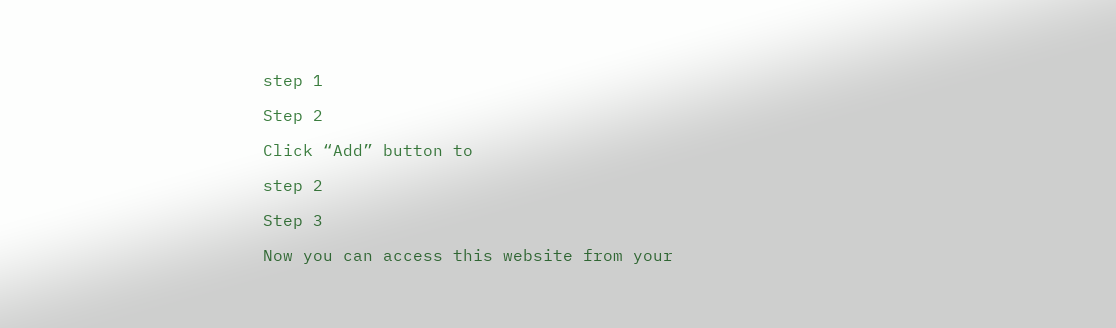step 1

Step 2

Click “Add” button to

step 2

Step 3

Now you can access this website from your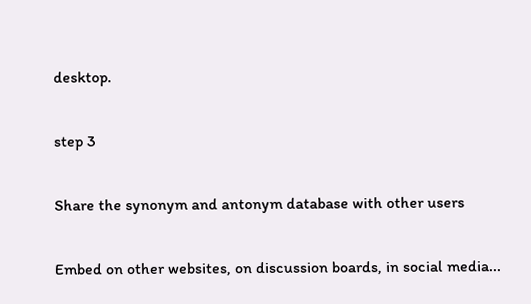desktop.

step 3

Share the synonym and antonym database with other users

Embed on other websites, on discussion boards, in social media...